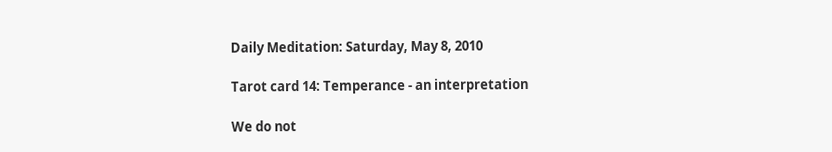Daily Meditation: Saturday, May 8, 2010

Tarot card 14: Temperance - an interpretation

We do not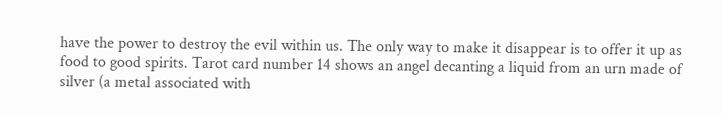have the power to destroy the evil within us. The only way to make it disappear is to offer it up as food to good spirits. Tarot card number 14 shows an angel decanting a liquid from an urn made of silver (a metal associated with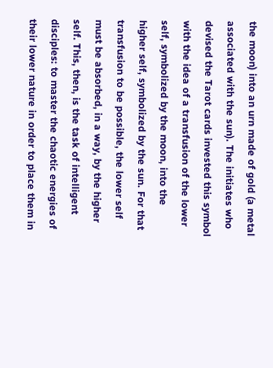the moon) into an urn made of gold (a metal associated with the sun). The initiates who devised the Tarot cards invested this symbol with the idea of a transfusion of the lower self, symbolized by the moon, into the higher self, symbolized by the sun. For that transfusion to be possible, the lower self must be absorbed, in a way, by the higher self. This, then, is the task of intelligent disciples: to master the chaotic energies of their lower nature in order to place them in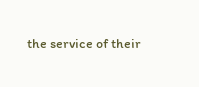the service of their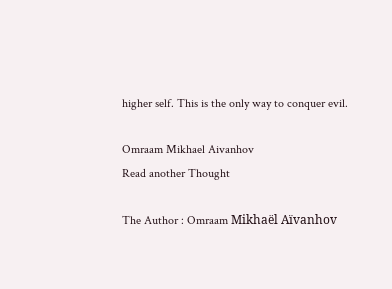higher self. This is the only way to conquer evil.

Omraam Mikhael Aivanhov
Read another Thought

The Author : Omraam Mikhaël Aïvanhov